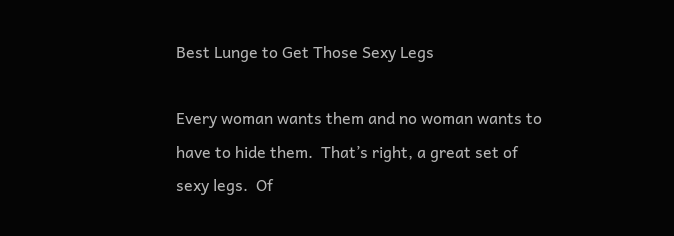Best Lunge to Get Those Sexy Legs

Every woman wants them and no woman wants to have to hide them.  That’s right, a great set of sexy legs.  Of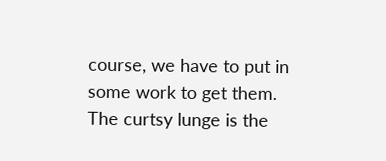course, we have to put in some work to get them.  The curtsy lunge is the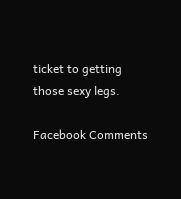ticket to getting those sexy legs.

Facebook Comments